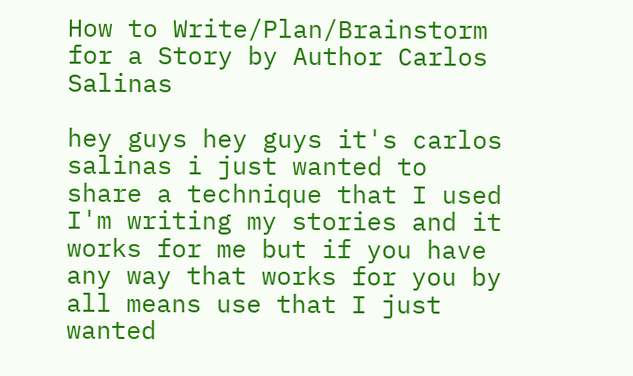How to Write/Plan/Brainstorm for a Story by Author Carlos Salinas

hey guys hey guys it's carlos salinas i just wanted to share a technique that I used I'm writing my stories and it works for me but if you have any way that works for you by all means use that I just wanted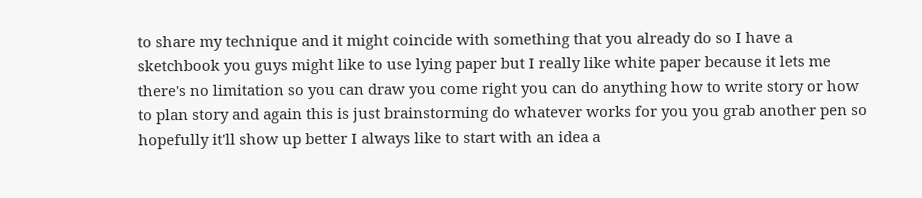to share my technique and it might coincide with something that you already do so I have a sketchbook you guys might like to use lying paper but I really like white paper because it lets me there's no limitation so you can draw you come right you can do anything how to write story or how to plan story and again this is just brainstorming do whatever works for you you grab another pen so hopefully it'll show up better I always like to start with an idea a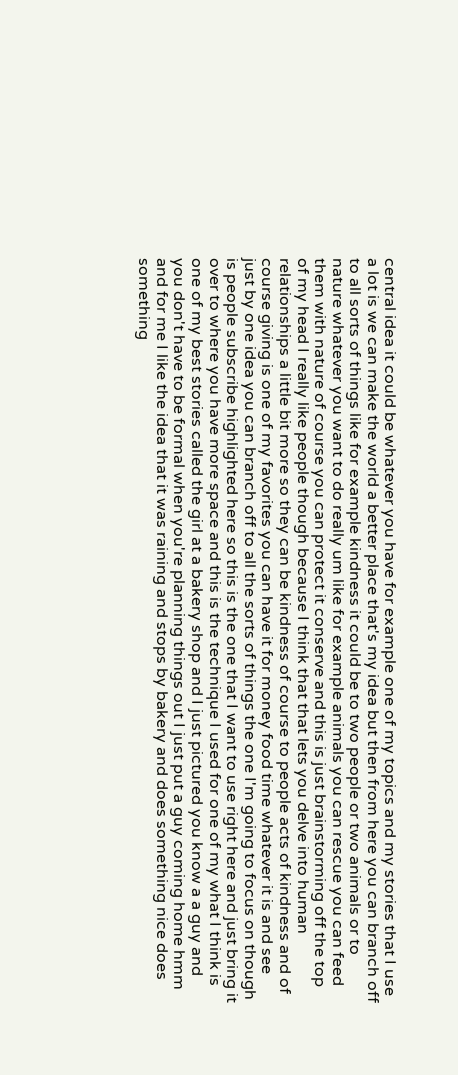central idea it could be whatever you have for example one of my topics and my stories that I use a lot is we can make the world a better place that's my idea but then from here you can branch off to all sorts of things like for example kindness it could be to two people or two animals or to nature whatever you want to do really um like for example animals you can rescue you can feed them with nature of course you can protect it conserve and this is just brainstorming off the top of my head I really like people though because I think that that lets you delve into human relationships a little bit more so they can be kindness of course to people acts of kindness and of course giving is one of my favorites you can have it for money food time whatever it is and see just by one idea you can branch off to all the sorts of things the one I'm going to focus on though is people subscribe highlighted here so this is the one that I want to use right here and just bring it over to where you have more space and this is the technique I used for one of my what I think is one of my best stories called the girl at a bakery shop and I just pictured you know a a guy and you don't have to be formal when you're planning things out I just put a guy coming home hmm and for me I like the idea that it was raining and stops by bakery and does something nice does something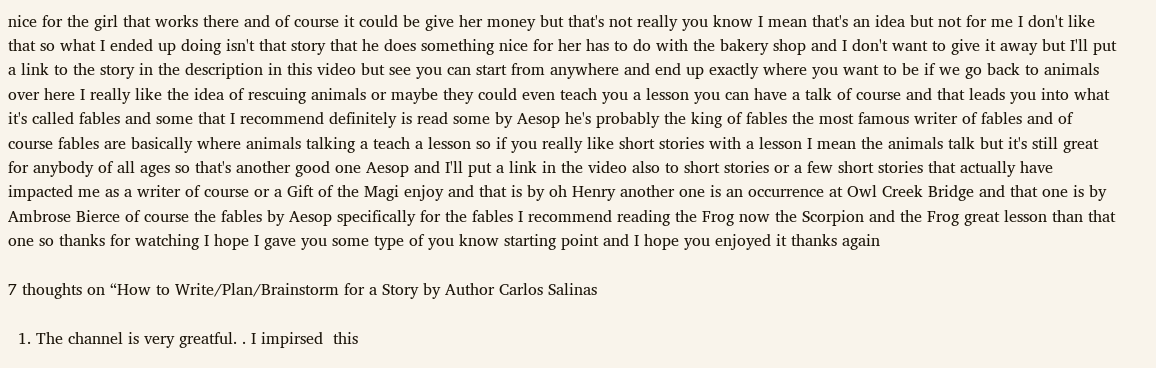nice for the girl that works there and of course it could be give her money but that's not really you know I mean that's an idea but not for me I don't like that so what I ended up doing isn't that story that he does something nice for her has to do with the bakery shop and I don't want to give it away but I'll put a link to the story in the description in this video but see you can start from anywhere and end up exactly where you want to be if we go back to animals over here I really like the idea of rescuing animals or maybe they could even teach you a lesson you can have a talk of course and that leads you into what it's called fables and some that I recommend definitely is read some by Aesop he's probably the king of fables the most famous writer of fables and of course fables are basically where animals talking a teach a lesson so if you really like short stories with a lesson I mean the animals talk but it's still great for anybody of all ages so that's another good one Aesop and I'll put a link in the video also to short stories or a few short stories that actually have impacted me as a writer of course or a Gift of the Magi enjoy and that is by oh Henry another one is an occurrence at Owl Creek Bridge and that one is by Ambrose Bierce of course the fables by Aesop specifically for the fables I recommend reading the Frog now the Scorpion and the Frog great lesson than that one so thanks for watching I hope I gave you some type of you know starting point and I hope you enjoyed it thanks again

7 thoughts on “How to Write/Plan/Brainstorm for a Story by Author Carlos Salinas

  1. The channel is very greatful. . I impirsed  this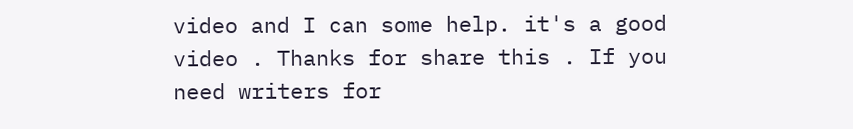video and I can some help. it's a good video . Thanks for share this . If you need writers for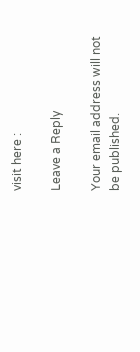visit here :

Leave a Reply

Your email address will not be published.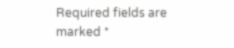Required fields are marked *